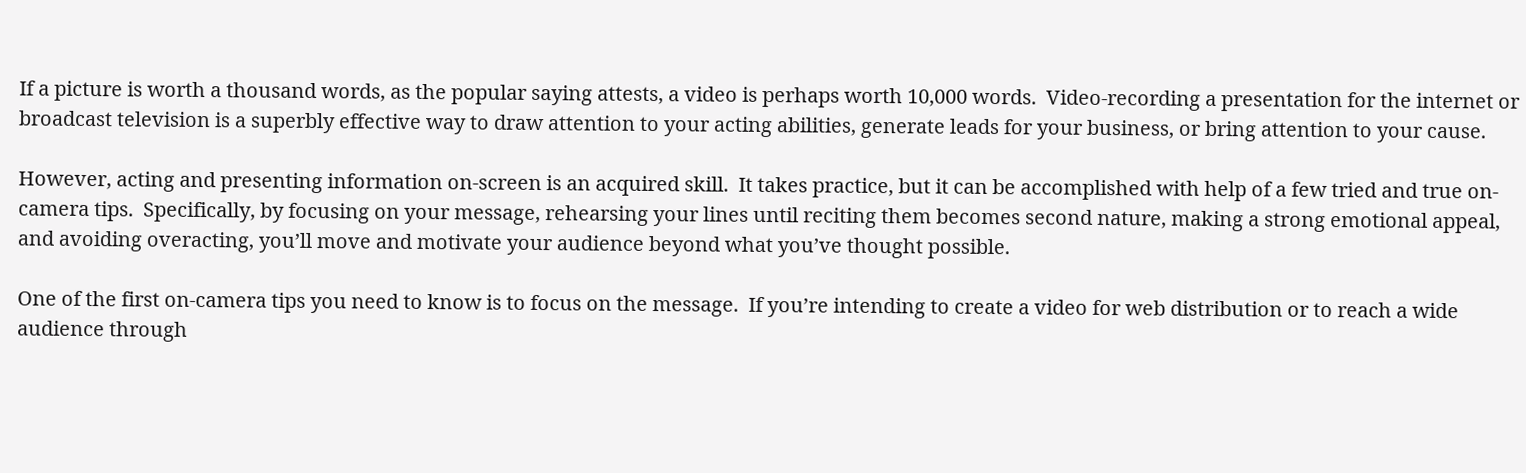If a picture is worth a thousand words, as the popular saying attests, a video is perhaps worth 10,000 words.  Video-recording a presentation for the internet or broadcast television is a superbly effective way to draw attention to your acting abilities, generate leads for your business, or bring attention to your cause.

However, acting and presenting information on-screen is an acquired skill.  It takes practice, but it can be accomplished with help of a few tried and true on-camera tips.  Specifically, by focusing on your message, rehearsing your lines until reciting them becomes second nature, making a strong emotional appeal, and avoiding overacting, you’ll move and motivate your audience beyond what you’ve thought possible.

One of the first on-camera tips you need to know is to focus on the message.  If you’re intending to create a video for web distribution or to reach a wide audience through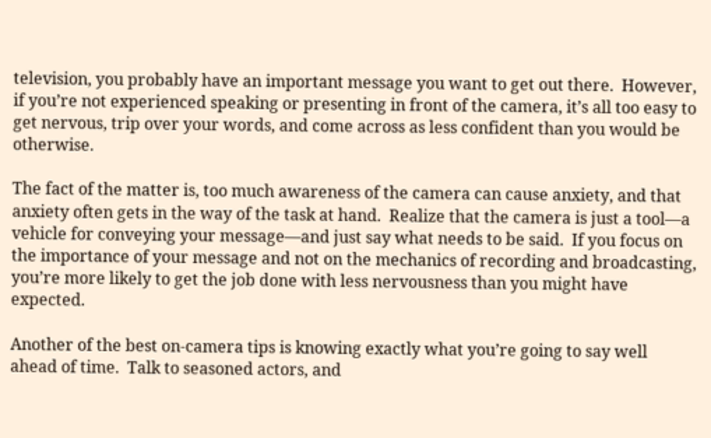television, you probably have an important message you want to get out there.  However, if you’re not experienced speaking or presenting in front of the camera, it’s all too easy to get nervous, trip over your words, and come across as less confident than you would be otherwise.

The fact of the matter is, too much awareness of the camera can cause anxiety, and that anxiety often gets in the way of the task at hand.  Realize that the camera is just a tool—a vehicle for conveying your message—and just say what needs to be said.  If you focus on the importance of your message and not on the mechanics of recording and broadcasting, you’re more likely to get the job done with less nervousness than you might have expected.

Another of the best on-camera tips is knowing exactly what you’re going to say well ahead of time.  Talk to seasoned actors, and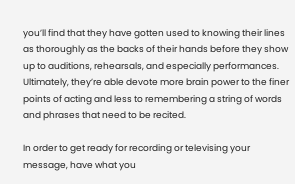you’ll find that they have gotten used to knowing their lines as thoroughly as the backs of their hands before they show up to auditions, rehearsals, and especially performances.  Ultimately, they’re able devote more brain power to the finer points of acting and less to remembering a string of words and phrases that need to be recited.

In order to get ready for recording or televising your message, have what you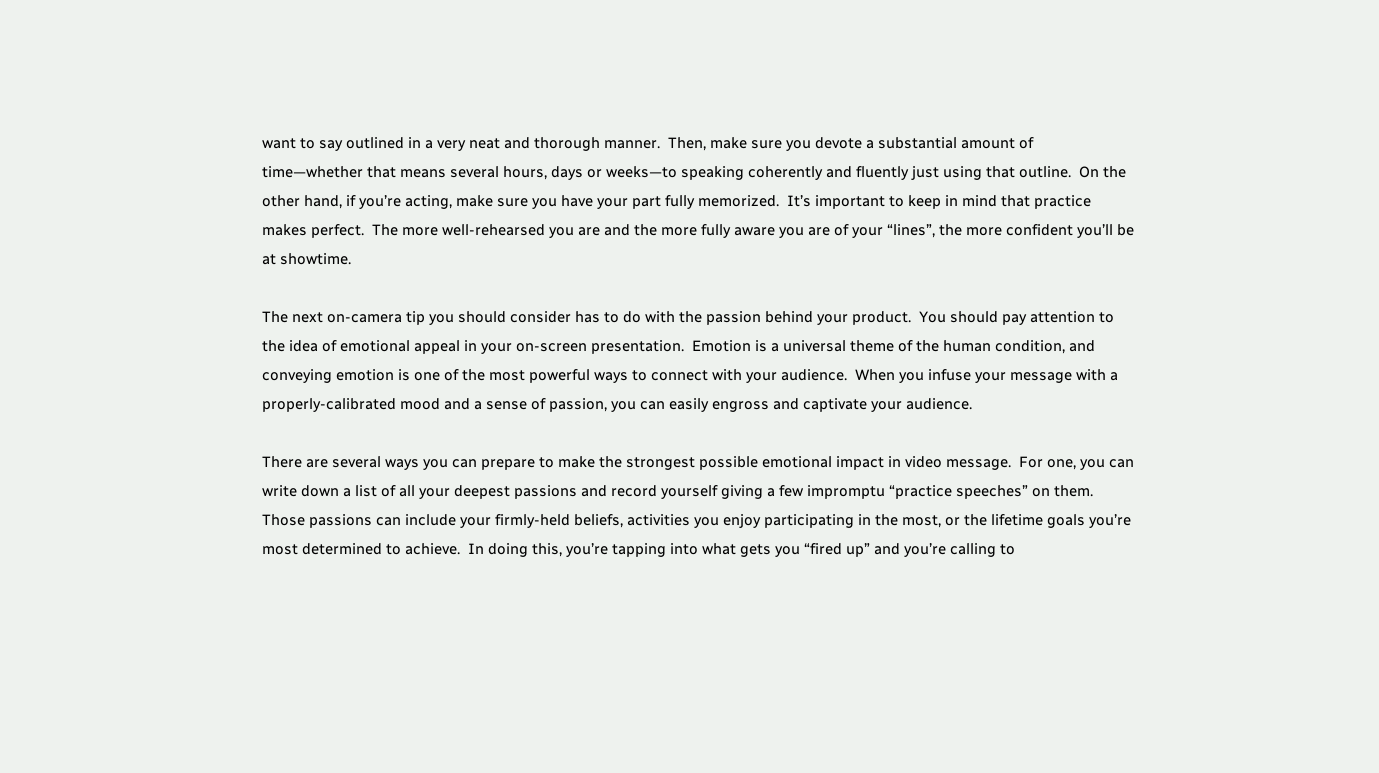want to say outlined in a very neat and thorough manner.  Then, make sure you devote a substantial amount of time—whether that means several hours, days or weeks—to speaking coherently and fluently just using that outline.  On the other hand, if you’re acting, make sure you have your part fully memorized.  It’s important to keep in mind that practice makes perfect.  The more well-rehearsed you are and the more fully aware you are of your “lines”, the more confident you’ll be at showtime.

The next on-camera tip you should consider has to do with the passion behind your product.  You should pay attention to the idea of emotional appeal in your on-screen presentation.  Emotion is a universal theme of the human condition, and conveying emotion is one of the most powerful ways to connect with your audience.  When you infuse your message with a properly-calibrated mood and a sense of passion, you can easily engross and captivate your audience.

There are several ways you can prepare to make the strongest possible emotional impact in video message.  For one, you can write down a list of all your deepest passions and record yourself giving a few impromptu “practice speeches” on them.  Those passions can include your firmly-held beliefs, activities you enjoy participating in the most, or the lifetime goals you’re most determined to achieve.  In doing this, you’re tapping into what gets you “fired up” and you’re calling to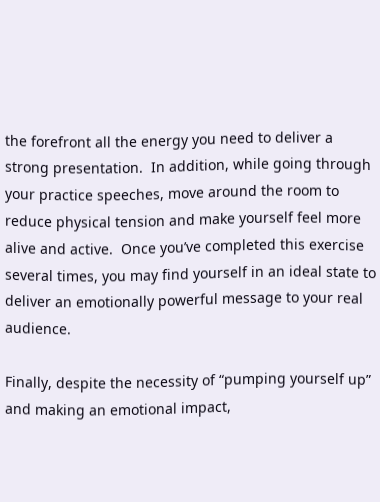the forefront all the energy you need to deliver a strong presentation.  In addition, while going through your practice speeches, move around the room to reduce physical tension and make yourself feel more alive and active.  Once you’ve completed this exercise several times, you may find yourself in an ideal state to deliver an emotionally powerful message to your real audience.

Finally, despite the necessity of “pumping yourself up” and making an emotional impact,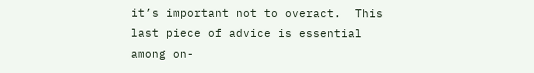it’s important not to overact.  This last piece of advice is essential among on-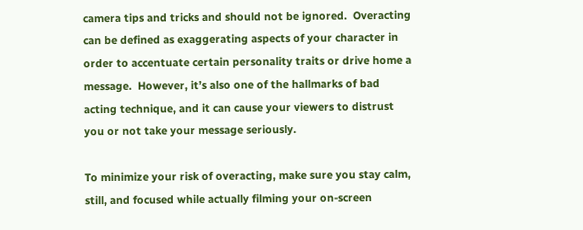camera tips and tricks and should not be ignored.  Overacting can be defined as exaggerating aspects of your character in order to accentuate certain personality traits or drive home a message.  However, it’s also one of the hallmarks of bad acting technique, and it can cause your viewers to distrust you or not take your message seriously.

To minimize your risk of overacting, make sure you stay calm, still, and focused while actually filming your on-screen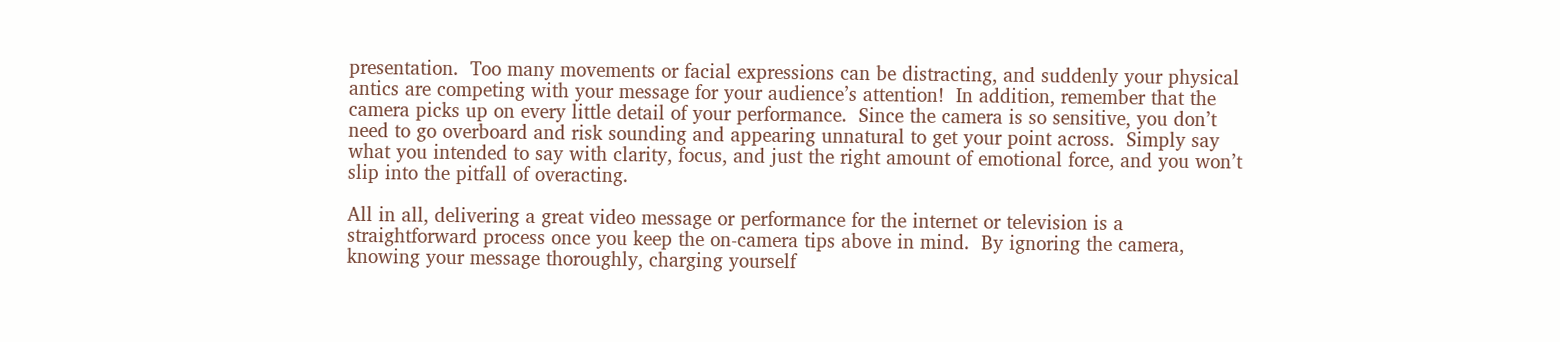presentation.  Too many movements or facial expressions can be distracting, and suddenly your physical antics are competing with your message for your audience’s attention!  In addition, remember that the camera picks up on every little detail of your performance.  Since the camera is so sensitive, you don’t need to go overboard and risk sounding and appearing unnatural to get your point across.  Simply say what you intended to say with clarity, focus, and just the right amount of emotional force, and you won’t slip into the pitfall of overacting.

All in all, delivering a great video message or performance for the internet or television is a straightforward process once you keep the on-camera tips above in mind.  By ignoring the camera, knowing your message thoroughly, charging yourself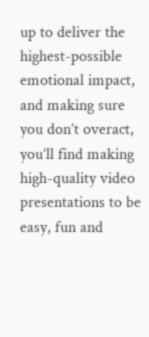up to deliver the highest-possible emotional impact, and making sure you don’t overact, you’ll find making high-quality video presentations to be easy, fun and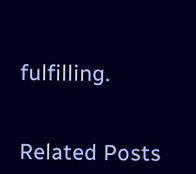fulfilling.


Related Posts